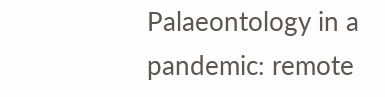Palaeontology in a pandemic: remote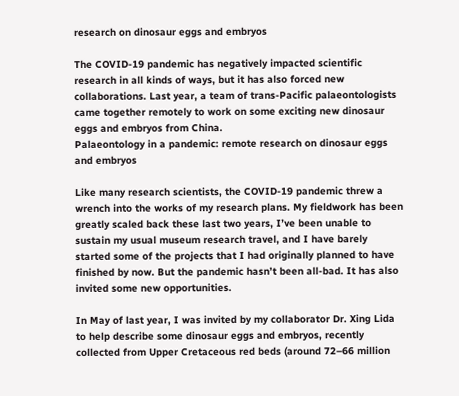research on dinosaur eggs and embryos

The COVID-19 pandemic has negatively impacted scientific research in all kinds of ways, but it has also forced new collaborations. Last year, a team of trans-Pacific palaeontologists came together remotely to work on some exciting new dinosaur eggs and embryos from China.
Palaeontology in a pandemic: remote research on dinosaur eggs and embryos

Like many research scientists, the COVID-19 pandemic threw a wrench into the works of my research plans. My fieldwork has been greatly scaled back these last two years, I’ve been unable to sustain my usual museum research travel, and I have barely started some of the projects that I had originally planned to have finished by now. But the pandemic hasn’t been all-bad. It has also invited some new opportunities.

In May of last year, I was invited by my collaborator Dr. Xing Lida to help describe some dinosaur eggs and embryos, recently collected from Upper Cretaceous red beds (around 72–66 million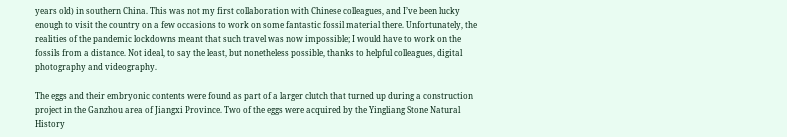years old) in southern China. This was not my first collaboration with Chinese colleagues, and I’ve been lucky enough to visit the country on a few occasions to work on some fantastic fossil material there. Unfortunately, the realities of the pandemic lockdowns meant that such travel was now impossible; I would have to work on the fossils from a distance. Not ideal, to say the least, but nonetheless possible, thanks to helpful colleagues, digital photography and videography.

The eggs and their embryonic contents were found as part of a larger clutch that turned up during a construction project in the Ganzhou area of Jiangxi Province. Two of the eggs were acquired by the Yingliang Stone Natural History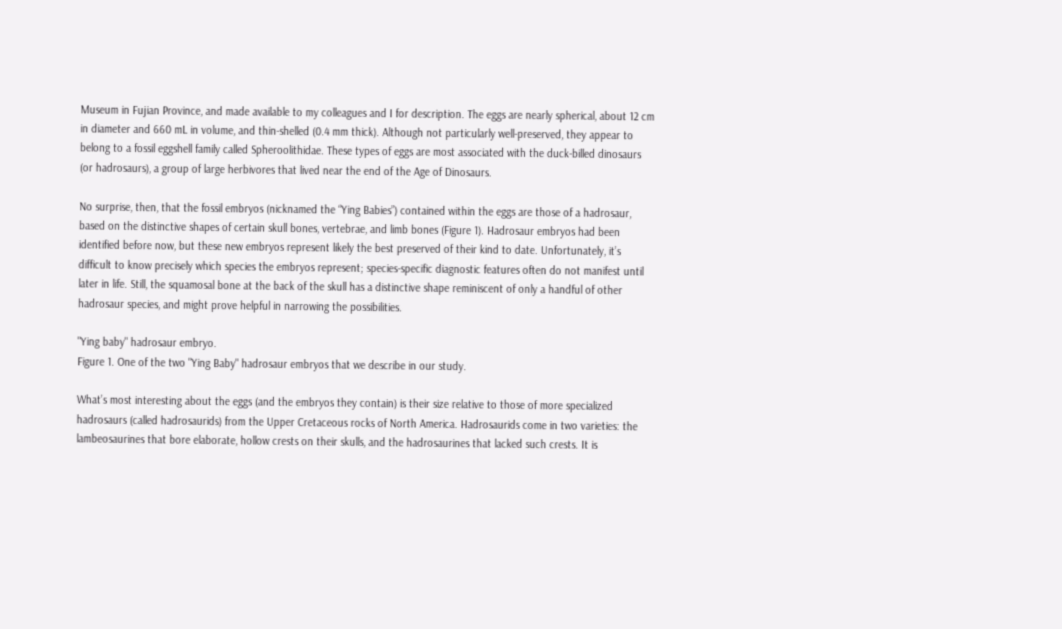Museum in Fujian Province, and made available to my colleagues and I for description. The eggs are nearly spherical, about 12 cm in diameter and 660 mL in volume, and thin-shelled (0.4 mm thick). Although not particularly well-preserved, they appear to belong to a fossil eggshell family called Spheroolithidae. These types of eggs are most associated with the duck-billed dinosaurs (or hadrosaurs), a group of large herbivores that lived near the end of the Age of Dinosaurs.

No surprise, then, that the fossil embryos (nicknamed the “Ying Babies”) contained within the eggs are those of a hadrosaur, based on the distinctive shapes of certain skull bones, vertebrae, and limb bones (Figure 1). Hadrosaur embryos had been identified before now, but these new embryos represent likely the best preserved of their kind to date. Unfortunately, it’s difficult to know precisely which species the embryos represent; species-specific diagnostic features often do not manifest until later in life. Still, the squamosal bone at the back of the skull has a distinctive shape reminiscent of only a handful of other hadrosaur species, and might prove helpful in narrowing the possibilities.

"Ying baby" hadrosaur embryo.
Figure 1. One of the two "Ying Baby" hadrosaur embryos that we describe in our study.

What’s most interesting about the eggs (and the embryos they contain) is their size relative to those of more specialized hadrosaurs (called hadrosaurids) from the Upper Cretaceous rocks of North America. Hadrosaurids come in two varieties: the lambeosaurines that bore elaborate, hollow crests on their skulls, and the hadrosaurines that lacked such crests. It is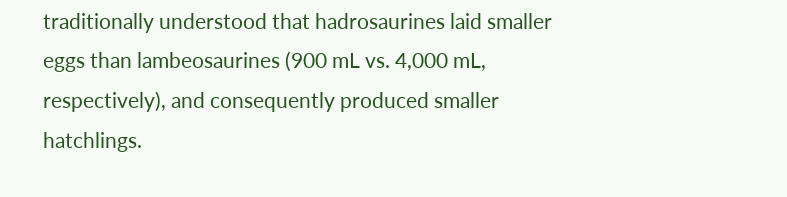traditionally understood that hadrosaurines laid smaller eggs than lambeosaurines (900 mL vs. 4,000 mL, respectively), and consequently produced smaller hatchlings.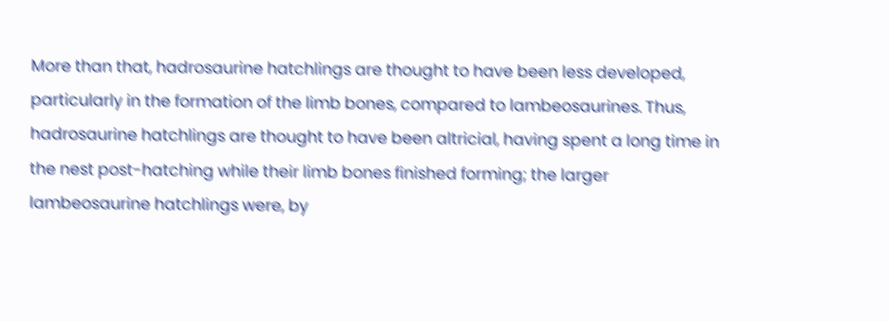More than that, hadrosaurine hatchlings are thought to have been less developed, particularly in the formation of the limb bones, compared to lambeosaurines. Thus, hadrosaurine hatchlings are thought to have been altricial, having spent a long time in the nest post-hatching while their limb bones finished forming; the larger lambeosaurine hatchlings were, by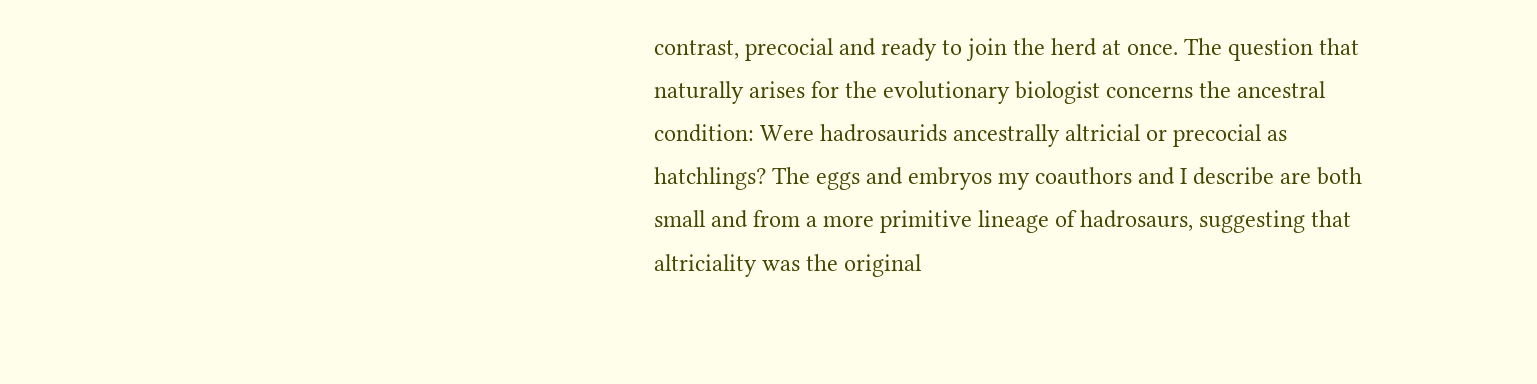contrast, precocial and ready to join the herd at once. The question that naturally arises for the evolutionary biologist concerns the ancestral condition: Were hadrosaurids ancestrally altricial or precocial as hatchlings? The eggs and embryos my coauthors and I describe are both small and from a more primitive lineage of hadrosaurs, suggesting that altriciality was the original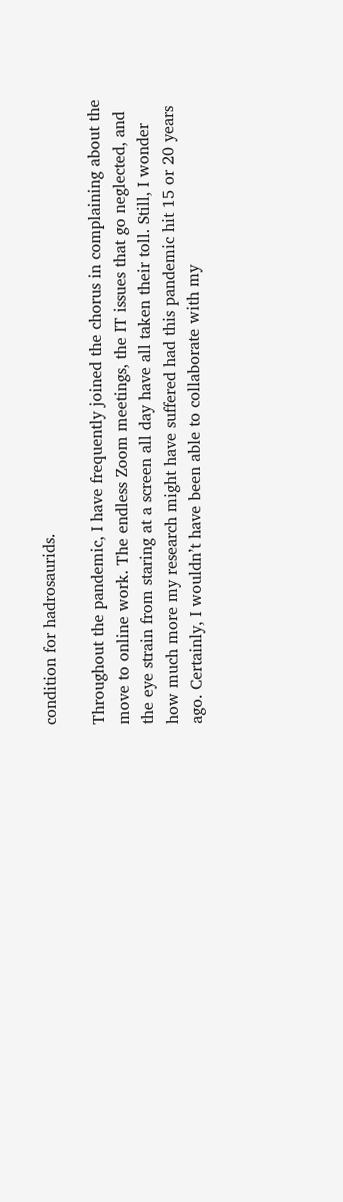condition for hadrosaurids.

Throughout the pandemic, I have frequently joined the chorus in complaining about the move to online work. The endless Zoom meetings, the IT issues that go neglected, and the eye strain from staring at a screen all day have all taken their toll. Still, I wonder how much more my research might have suffered had this pandemic hit 15 or 20 years ago. Certainly, I wouldn’t have been able to collaborate with my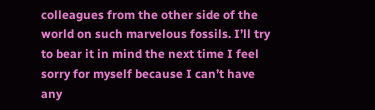colleagues from the other side of the world on such marvelous fossils. I’ll try to bear it in mind the next time I feel sorry for myself because I can’t have any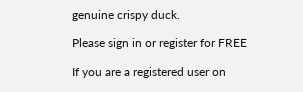genuine crispy duck.

Please sign in or register for FREE

If you are a registered user on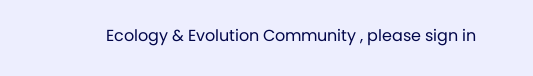Ecology & Evolution Community , please sign in